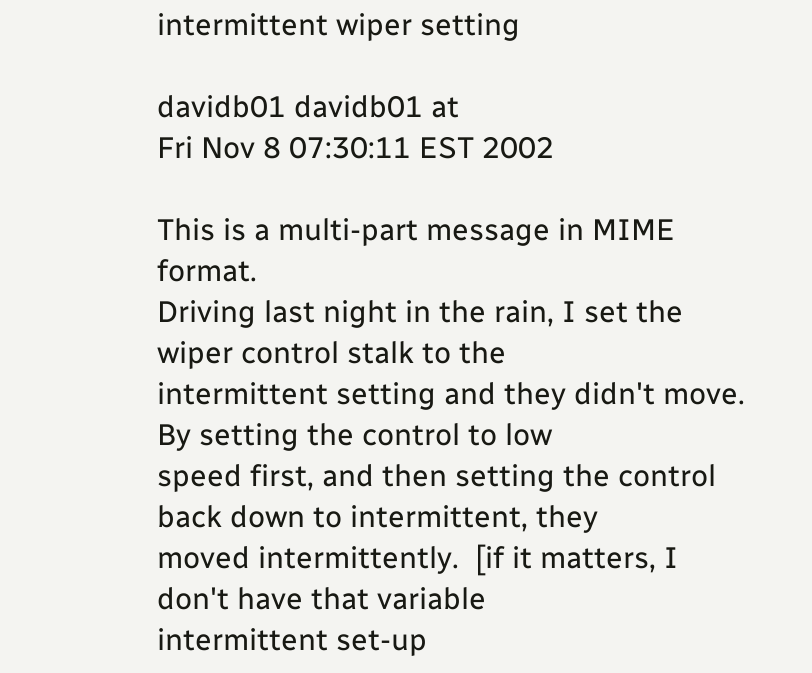intermittent wiper setting

davidb01 davidb01 at
Fri Nov 8 07:30:11 EST 2002

This is a multi-part message in MIME format.
Driving last night in the rain, I set the wiper control stalk to the
intermittent setting and they didn't move.  By setting the control to low
speed first, and then setting the control back down to intermittent, they
moved intermittently.  [if it matters, I don't have that variable
intermittent set-up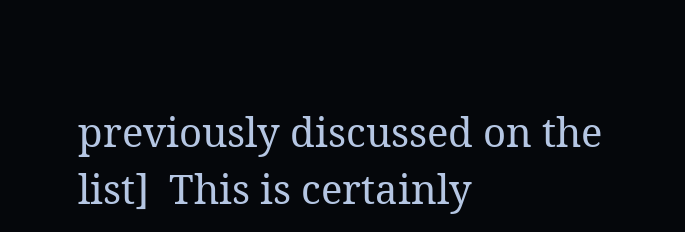previously discussed on the list]  This is certainly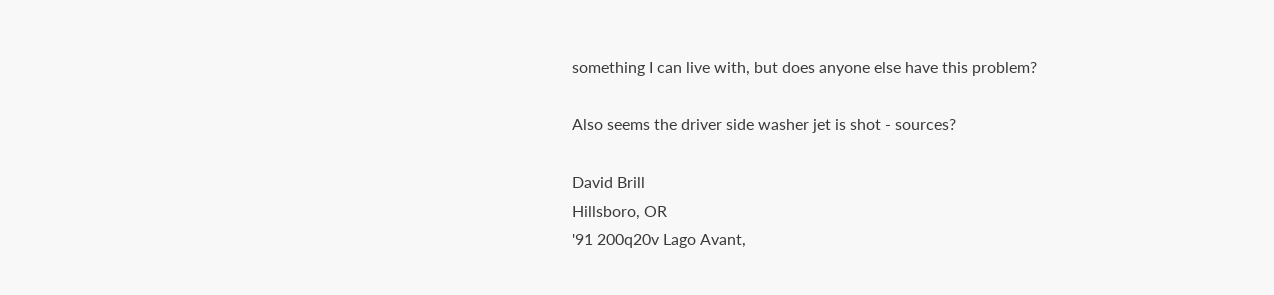something I can live with, but does anyone else have this problem?

Also seems the driver side washer jet is shot - sources?

David Brill
Hillsboro, OR
'91 200q20v Lago Avant,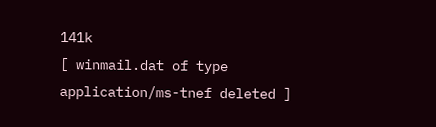141k
[ winmail.dat of type application/ms-tnef deleted ]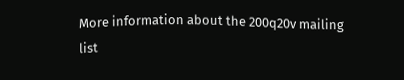More information about the 200q20v mailing list